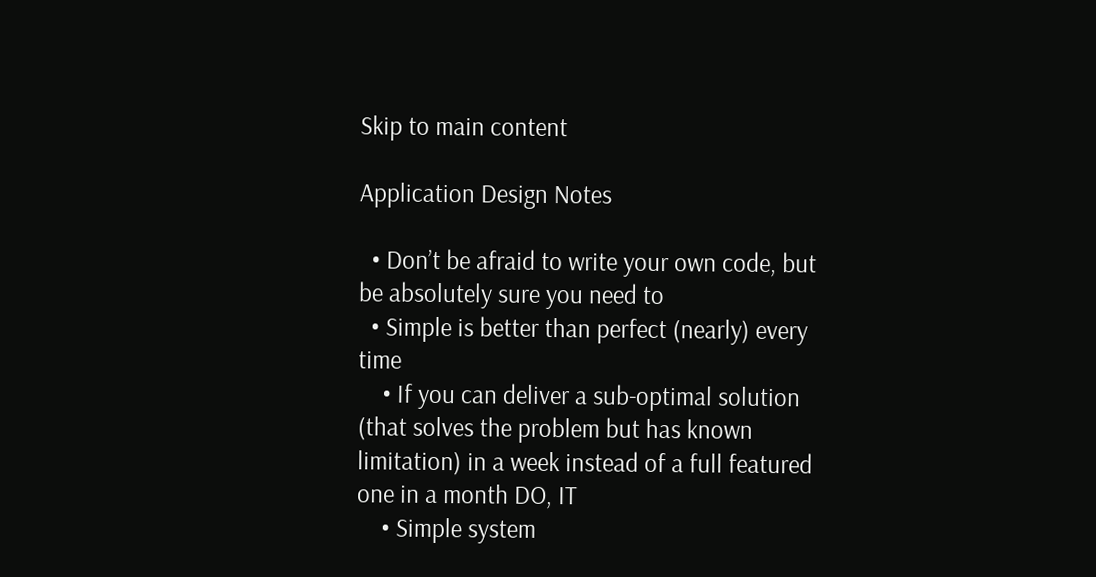Skip to main content

Application Design Notes

  • Don’t be afraid to write your own code, but be absolutely sure you need to
  • Simple is better than perfect (nearly) every time
    • If you can deliver a sub-optimal solution (that solves the problem but has known limitation) in a week instead of a full featured one in a month DO, IT
    • Simple system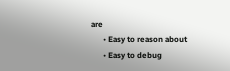are
      • Easy to reason about
      • Easy to debug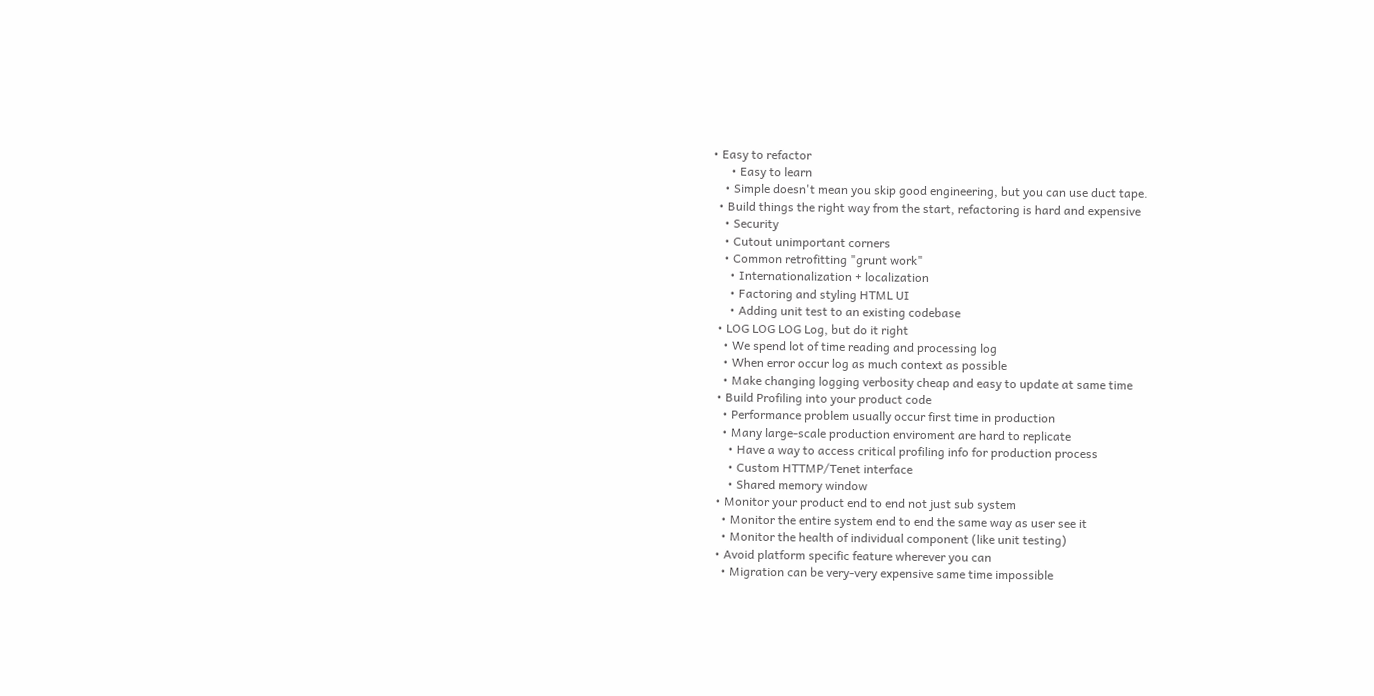• Easy to refactor
      • Easy to learn
    • Simple doesn't mean you skip good engineering, but you can use duct tape.
  • Build things the right way from the start, refactoring is hard and expensive
    • Security
    • Cutout unimportant corners
    • Common retrofitting "grunt work"
      • Internationalization + localization
      • Factoring and styling HTML UI
      • Adding unit test to an existing codebase
  • LOG LOG LOG Log, but do it right
    • We spend lot of time reading and processing log
    • When error occur log as much context as possible
    • Make changing logging verbosity cheap and easy to update at same time
  • Build Profiling into your product code
    • Performance problem usually occur first time in production
    • Many large-scale production enviroment are hard to replicate
      • Have a way to access critical profiling info for production process
      • Custom HTTMP/Tenet interface
      • Shared memory window
  • Monitor your product end to end not just sub system
    • Monitor the entire system end to end the same way as user see it
    • Monitor the health of individual component (like unit testing)
  • Avoid platform specific feature wherever you can
    • Migration can be very-very expensive same time impossible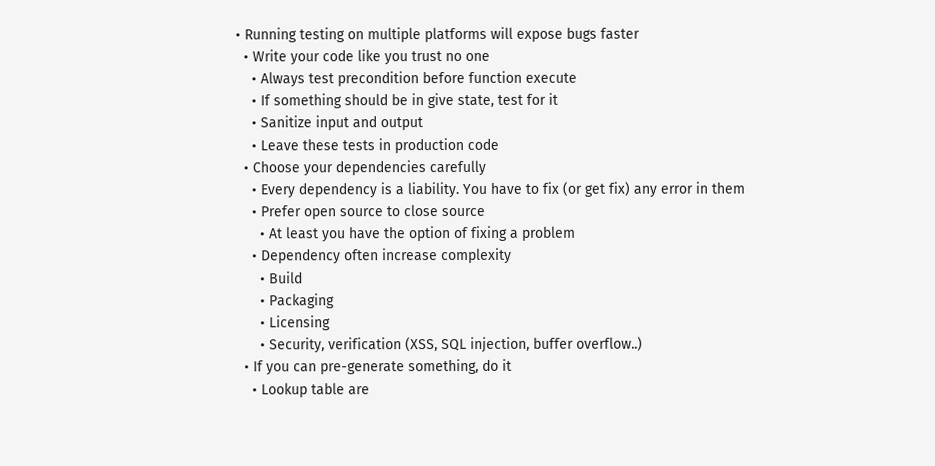• Running testing on multiple platforms will expose bugs faster
  • Write your code like you trust no one
    • Always test precondition before function execute
    • If something should be in give state, test for it
    • Sanitize input and output
    • Leave these tests in production code
  • Choose your dependencies carefully
    • Every dependency is a liability. You have to fix (or get fix) any error in them
    • Prefer open source to close source
      • At least you have the option of fixing a problem
    • Dependency often increase complexity
      • Build
      • Packaging
      • Licensing
      • Security, verification (XSS, SQL injection, buffer overflow..)
  • If you can pre-generate something, do it
    • Lookup table are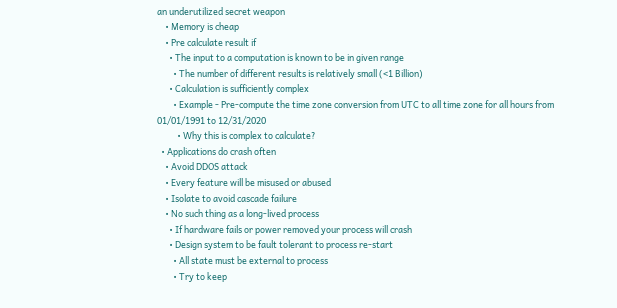an underutilized secret weapon
    • Memory is cheap
    • Pre calculate result if
      • The input to a computation is known to be in given range
        • The number of different results is relatively small (<1 Billion)
      • Calculation is sufficiently complex
        • Example - Pre-compute the time zone conversion from UTC to all time zone for all hours from 01/01/1991 to 12/31/2020
          • Why this is complex to calculate?
  • Applications do crash often
    • Avoid DDOS attack
    • Every feature will be misused or abused
    • Isolate to avoid cascade failure
    • No such thing as a long-lived process
      • If hardware fails or power removed your process will crash
      • Design system to be fault tolerant to process re-start
        • All state must be external to process
        • Try to keep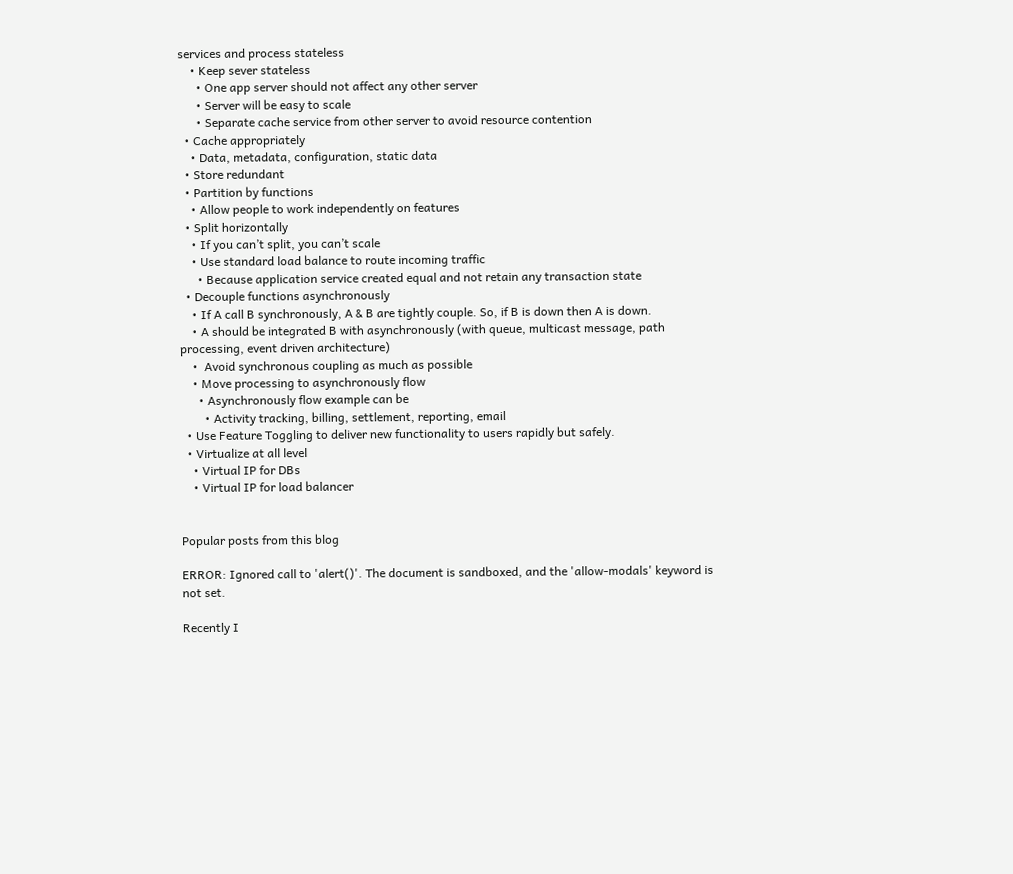services and process stateless
    • Keep sever stateless
      • One app server should not affect any other server
      • Server will be easy to scale
      • Separate cache service from other server to avoid resource contention
  • Cache appropriately
    • Data, metadata, configuration, static data
  • Store redundant
  • Partition by functions
    • Allow people to work independently on features
  • Split horizontally
    • If you can’t split, you can’t scale
    • Use standard load balance to route incoming traffic
      • Because application service created equal and not retain any transaction state
  • Decouple functions asynchronously
    • If A call B synchronously, A & B are tightly couple. So, if B is down then A is down.
    • A should be integrated B with asynchronously (with queue, multicast message, path processing, event driven architecture)
    •  Avoid synchronous coupling as much as possible
    • Move processing to asynchronously flow
      • Asynchronously flow example can be
        • Activity tracking, billing, settlement, reporting, email
  • Use Feature Toggling to deliver new functionality to users rapidly but safely.
  • Virtualize at all level
    • Virtual IP for DBs
    • Virtual IP for load balancer


Popular posts from this blog

ERROR: Ignored call to 'alert()'. The document is sandboxed, and the 'allow-modals' keyword is not set.

Recently I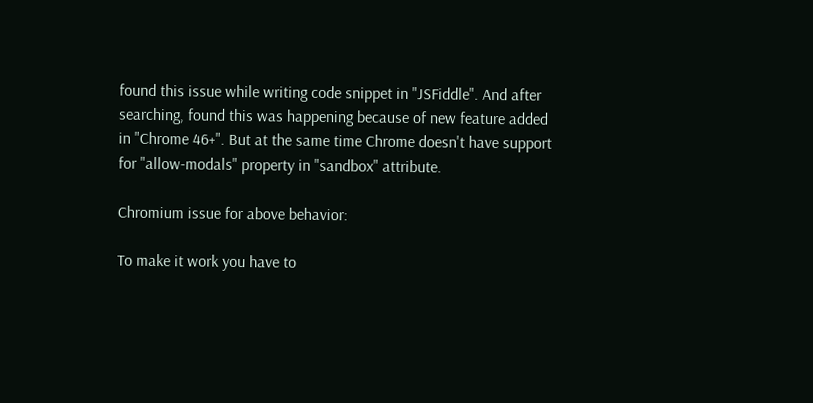found this issue while writing code snippet in "JSFiddle". And after searching, found this was happening because of new feature added in "Chrome 46+". But at the same time Chrome doesn't have support for "allow-modals" property in "sandbox" attribute.

Chromium issue for above behavior:

To make it work you have to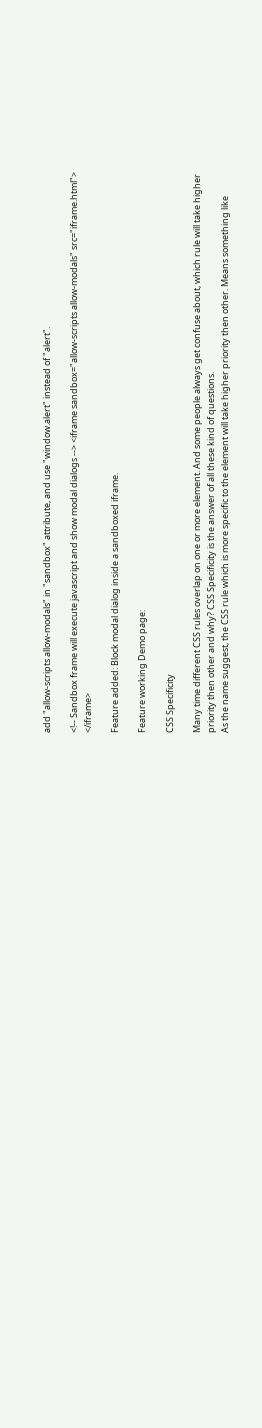add "allow-scripts allow-modals" in "sandbox" attribute, and use "window.alert" instead of "alert".

<!-- Sandbox frame will execute javascript and show modal dialogs --> <iframe sandbox="allow-scripts allow-modals" src="iframe.html"> </iframe>

Feature added: Block modal dialog inside a sandboxed iframe.

Feature working Demo page:

CSS Specificity

Many time different CSS rules overlap on one or more element. And some people always get confuse about, which rule will take higher priority then other and why? CSS Specificity is the answer of all these kind of questions.
As the name suggest, the CSS rule which is more specific to the element will take higher priority then other. Means something like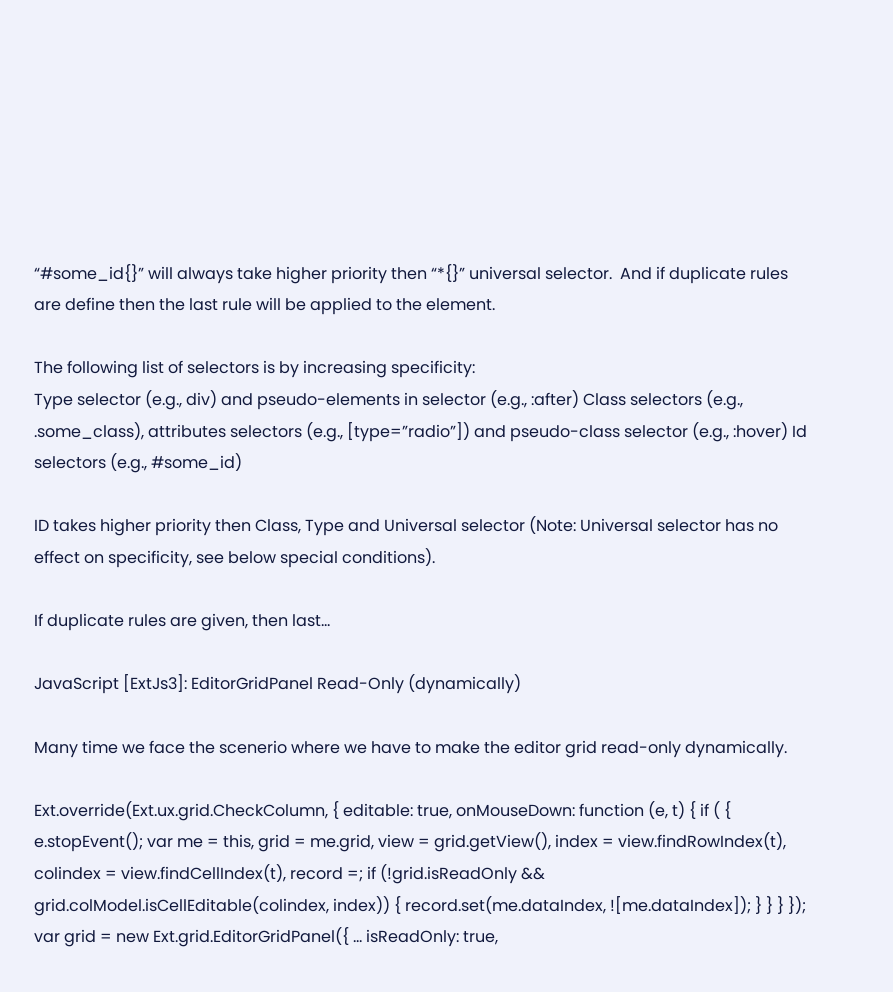“#some_id{}” will always take higher priority then “*{}” universal selector.  And if duplicate rules are define then the last rule will be applied to the element.

The following list of selectors is by increasing specificity:
Type selector (e.g., div) and pseudo-elements in selector (e.g., :after) Class selectors (e.g., .some_class), attributes selectors (e.g., [type=”radio”]) and pseudo-class selector (e.g., :hover) Id selectors (e.g., #some_id)

ID takes higher priority then Class, Type and Universal selector (Note: Universal selector has no effect on specificity, see below special conditions).

If duplicate rules are given, then last…

JavaScript [ExtJs3]: EditorGridPanel Read-Only (dynamically)

Many time we face the scenerio where we have to make the editor grid read-only dynamically.

Ext.override(Ext.ux.grid.CheckColumn, { editable: true, onMouseDown: function (e, t) { if ( { e.stopEvent(); var me = this, grid = me.grid, view = grid.getView(), index = view.findRowIndex(t), colindex = view.findCellIndex(t), record =; if (!grid.isReadOnly && grid.colModel.isCellEditable(colindex, index)) { record.set(me.dataIndex, ![me.dataIndex]); } } } }); var grid = new Ext.grid.EditorGridPanel({ ... isReadOnly: true,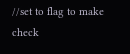//set to flag to make check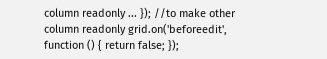column readonly ... }); //to make other column readonly grid.on('beforeedit', function () { return false; });